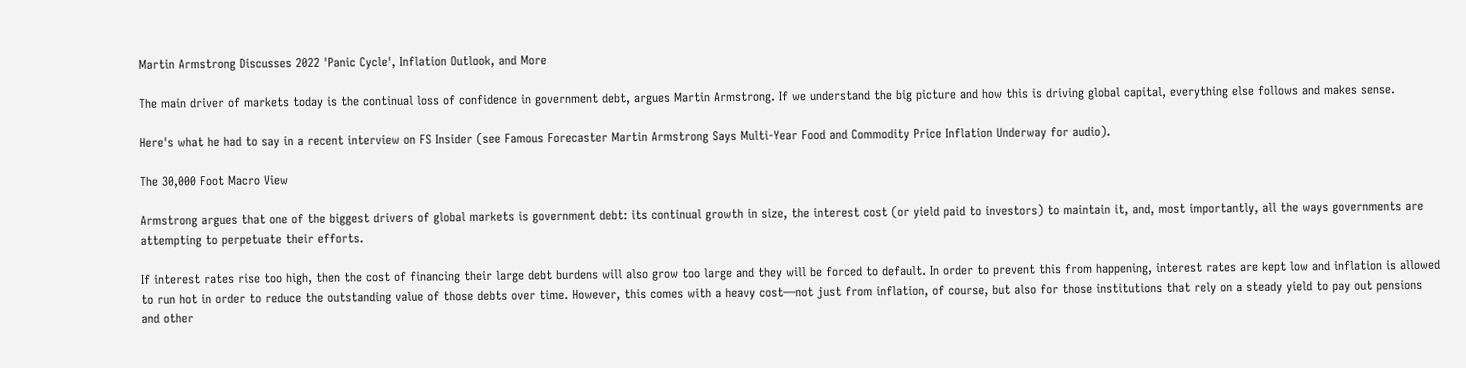Martin Armstrong Discusses 2022 'Panic Cycle', Inflation Outlook, and More

The main driver of markets today is the continual loss of confidence in government debt, argues Martin Armstrong. If we understand the big picture and how this is driving global capital, everything else follows and makes sense.

Here's what he had to say in a recent interview on FS Insider (see Famous Forecaster Martin Armstrong Says Multi-Year Food and Commodity Price Inflation Underway for audio).

The 30,000 Foot Macro View

Armstrong argues that one of the biggest drivers of global markets is government debt: its continual growth in size, the interest cost (or yield paid to investors) to maintain it, and, most importantly, all the ways governments are attempting to perpetuate their efforts.

If interest rates rise too high, then the cost of financing their large debt burdens will also grow too large and they will be forced to default. In order to prevent this from happening, interest rates are kept low and inflation is allowed to run hot in order to reduce the outstanding value of those debts over time. However, this comes with a heavy cost—not just from inflation, of course, but also for those institutions that rely on a steady yield to pay out pensions and other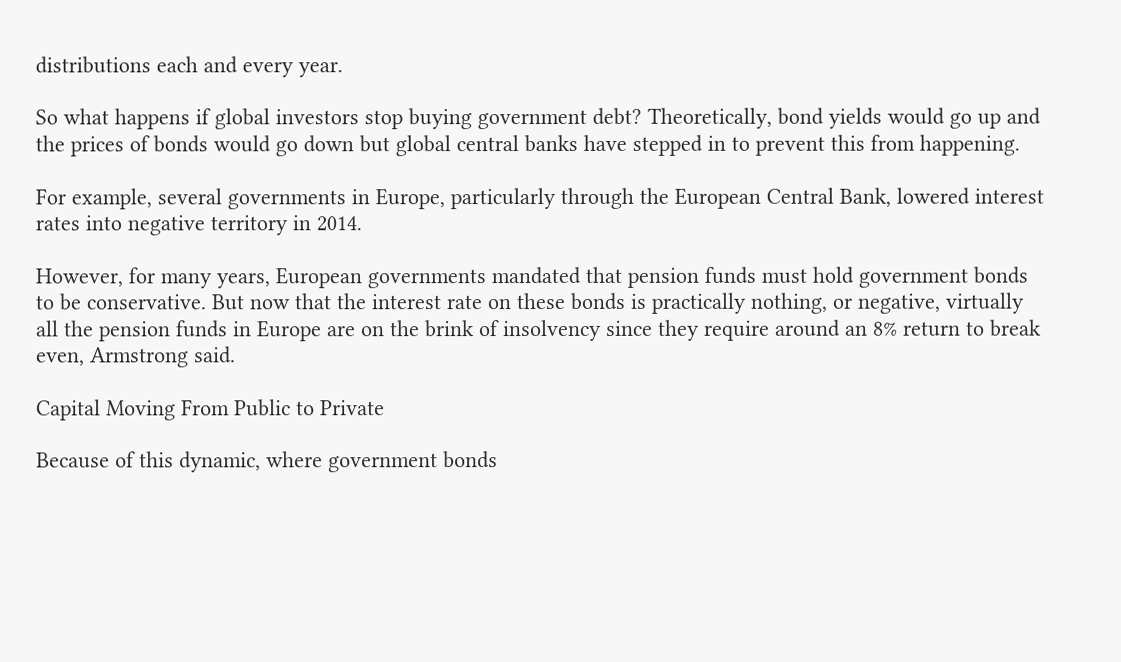distributions each and every year.

So what happens if global investors stop buying government debt? Theoretically, bond yields would go up and the prices of bonds would go down but global central banks have stepped in to prevent this from happening.

For example, several governments in Europe, particularly through the European Central Bank, lowered interest rates into negative territory in 2014.

However, for many years, European governments mandated that pension funds must hold government bonds to be conservative. But now that the interest rate on these bonds is practically nothing, or negative, virtually all the pension funds in Europe are on the brink of insolvency since they require around an 8% return to break even, Armstrong said.

Capital Moving From Public to Private

Because of this dynamic, where government bonds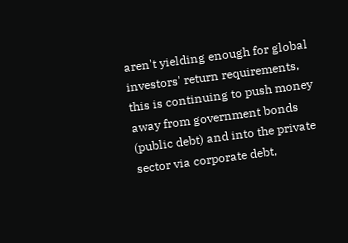aren't yielding enough for global investors' return requirements, this is continuing to push money away from government bonds (public debt) and into the private sector via corporate debt,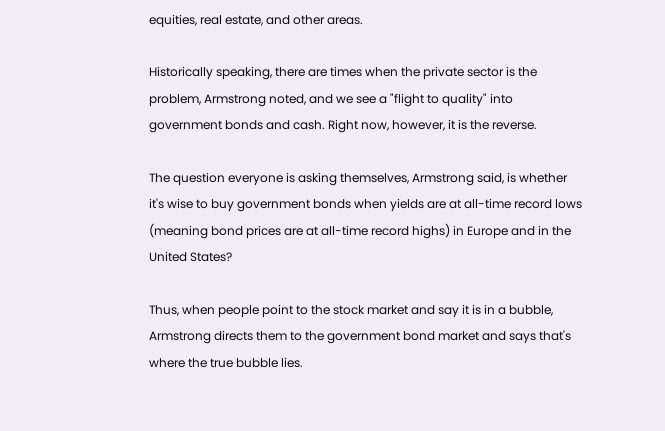equities, real estate, and other areas.

Historically speaking, there are times when the private sector is the problem, Armstrong noted, and we see a "flight to quality" into government bonds and cash. Right now, however, it is the reverse.

The question everyone is asking themselves, Armstrong said, is whether it's wise to buy government bonds when yields are at all-time record lows (meaning bond prices are at all-time record highs) in Europe and in the United States?

Thus, when people point to the stock market and say it is in a bubble, Armstrong directs them to the government bond market and says that's where the true bubble lies.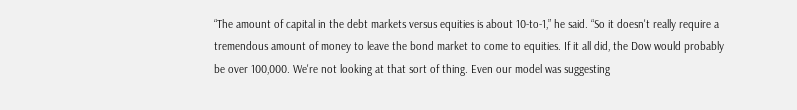“The amount of capital in the debt markets versus equities is about 10-to-1,” he said. “So it doesn't really require a tremendous amount of money to leave the bond market to come to equities. If it all did, the Dow would probably be over 100,000. We're not looking at that sort of thing. Even our model was suggesting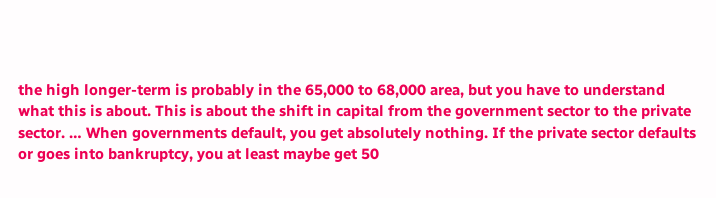the high longer-term is probably in the 65,000 to 68,000 area, but you have to understand what this is about. This is about the shift in capital from the government sector to the private sector. … When governments default, you get absolutely nothing. If the private sector defaults or goes into bankruptcy, you at least maybe get 50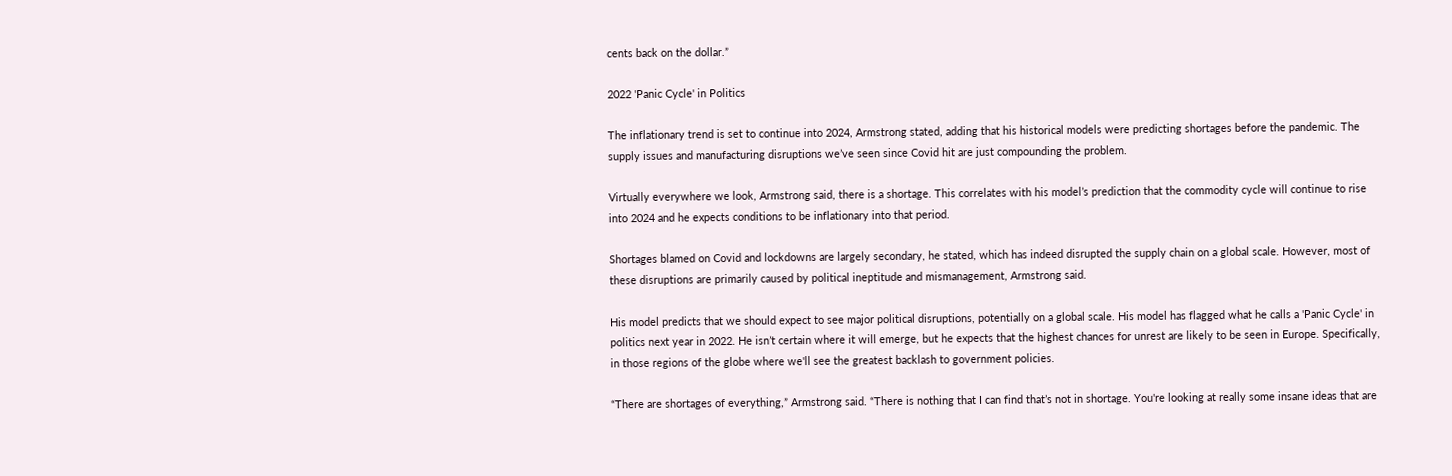cents back on the dollar.”

2022 'Panic Cycle' in Politics

The inflationary trend is set to continue into 2024, Armstrong stated, adding that his historical models were predicting shortages before the pandemic. The supply issues and manufacturing disruptions we’ve seen since Covid hit are just compounding the problem.

Virtually everywhere we look, Armstrong said, there is a shortage. This correlates with his model’s prediction that the commodity cycle will continue to rise into 2024 and he expects conditions to be inflationary into that period.

Shortages blamed on Covid and lockdowns are largely secondary, he stated, which has indeed disrupted the supply chain on a global scale. However, most of these disruptions are primarily caused by political ineptitude and mismanagement, Armstrong said.

His model predicts that we should expect to see major political disruptions, potentially on a global scale. His model has flagged what he calls a 'Panic Cycle' in politics next year in 2022. He isn’t certain where it will emerge, but he expects that the highest chances for unrest are likely to be seen in Europe. Specifically, in those regions of the globe where we'll see the greatest backlash to government policies.

“There are shortages of everything,” Armstrong said. “There is nothing that I can find that’s not in shortage. You're looking at really some insane ideas that are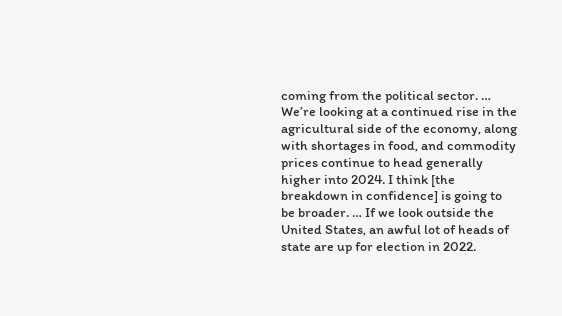coming from the political sector. … We’re looking at a continued rise in the agricultural side of the economy, along with shortages in food, and commodity prices continue to head generally higher into 2024. I think [the breakdown in confidence] is going to be broader. … If we look outside the United States, an awful lot of heads of state are up for election in 2022.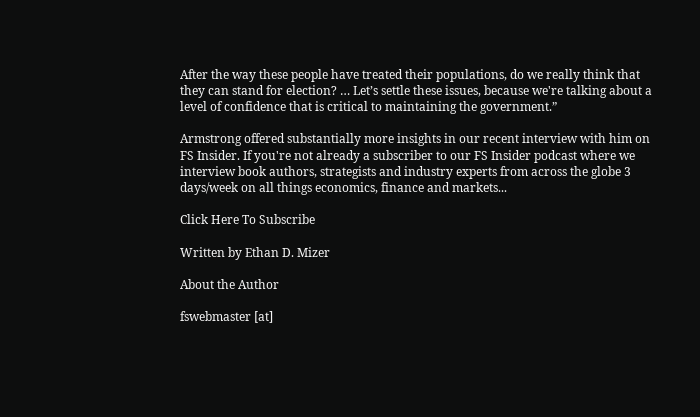After the way these people have treated their populations, do we really think that they can stand for election? … Let’s settle these issues, because we're talking about a level of confidence that is critical to maintaining the government.”

Armstrong offered substantially more insights in our recent interview with him on FS Insider. If you're not already a subscriber to our FS Insider podcast where we interview book authors, strategists and industry experts from across the globe 3 days/week on all things economics, finance and markets...

Click Here To Subscribe

Written by Ethan D. Mizer

About the Author

fswebmaster [at]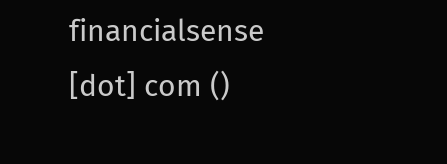financialsense [dot] com ()